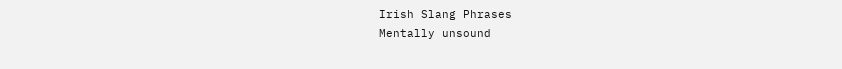Irish Slang Phrases
Mentally unsound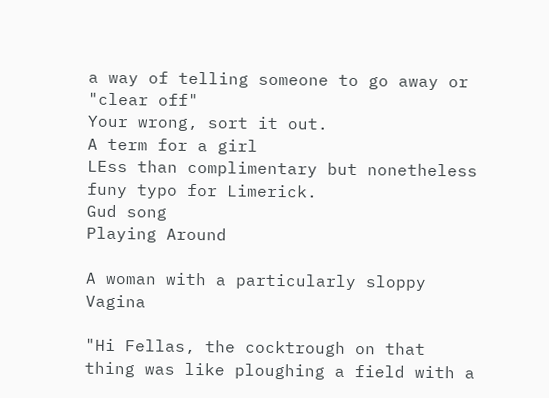a way of telling someone to go away or "clear off"
Your wrong, sort it out.
A term for a girl
LEss than complimentary but nonetheless funy typo for Limerick.
Gud song
Playing Around

A woman with a particularly sloppy Vagina

"Hi Fellas, the cocktrough on that thing was like ploughing a field with a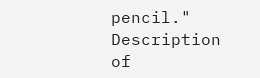pencil."
Description of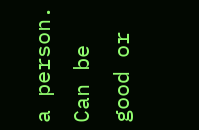a person. Can be good or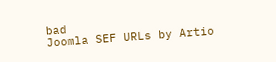bad
Joomla SEF URLs by Artio